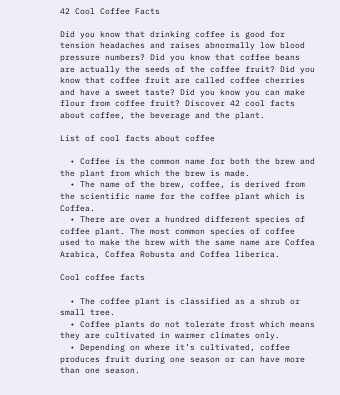42 Cool Coffee Facts

Did you know that drinking coffee is good for tension headaches and raises abnormally low blood pressure numbers? Did you know that coffee beans are actually the seeds of the coffee fruit? Did you know that coffee fruit are called coffee cherries and have a sweet taste? Did you know you can make flour from coffee fruit? Discover 42 cool facts about coffee, the beverage and the plant.

List of cool facts about coffee

  • Coffee is the common name for both the brew and the plant from which the brew is made.
  • The name of the brew, coffee, is derived from the scientific name for the coffee plant which is Coffea.
  • There are over a hundred different species of coffee plant. The most common species of coffee used to make the brew with the same name are Coffea Arabica, Coffea Robusta and Coffea liberica.

Cool coffee facts

  • The coffee plant is classified as a shrub or small tree.
  • Coffee plants do not tolerate frost which means they are cultivated in warmer climates only.
  • Depending on where it’s cultivated, coffee produces fruit during one season or can have more than one season.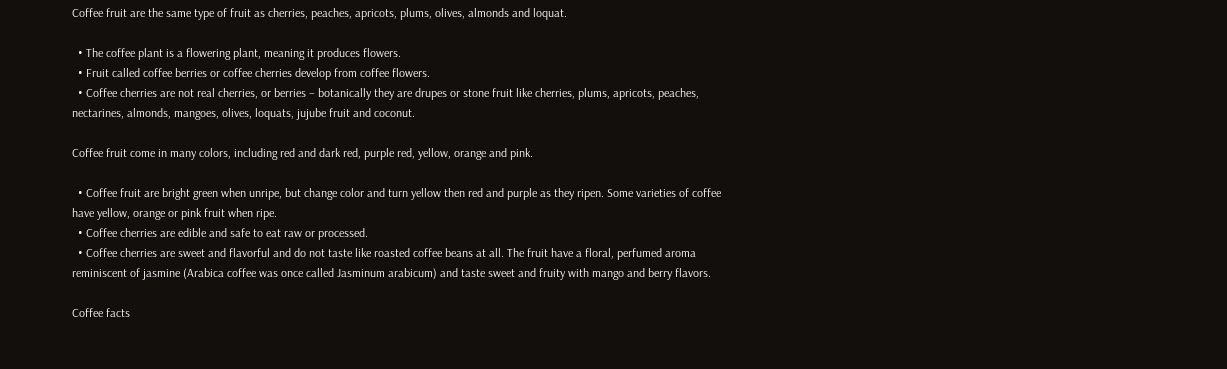Coffee fruit are the same type of fruit as cherries, peaches, apricots, plums, olives, almonds and loquat.

  • The coffee plant is a flowering plant, meaning it produces flowers.
  • Fruit called coffee berries or coffee cherries develop from coffee flowers.
  • Coffee cherries are not real cherries, or berries – botanically they are drupes or stone fruit like cherries, plums, apricots, peaches, nectarines, almonds, mangoes, olives, loquats, jujube fruit and coconut.

Coffee fruit come in many colors, including red and dark red, purple red, yellow, orange and pink.

  • Coffee fruit are bright green when unripe, but change color and turn yellow then red and purple as they ripen. Some varieties of coffee have yellow, orange or pink fruit when ripe.
  • Coffee cherries are edible and safe to eat raw or processed.
  • Coffee cherries are sweet and flavorful and do not taste like roasted coffee beans at all. The fruit have a floral, perfumed aroma reminiscent of jasmine (Arabica coffee was once called Jasminum arabicum) and taste sweet and fruity with mango and berry flavors.

Coffee facts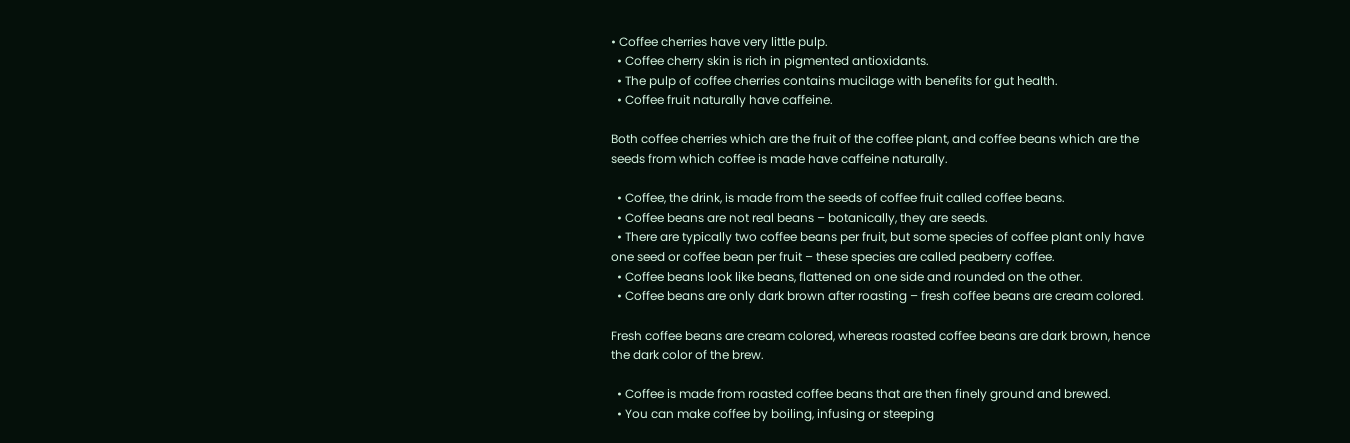• Coffee cherries have very little pulp.
  • Coffee cherry skin is rich in pigmented antioxidants.
  • The pulp of coffee cherries contains mucilage with benefits for gut health.
  • Coffee fruit naturally have caffeine.

Both coffee cherries which are the fruit of the coffee plant, and coffee beans which are the seeds from which coffee is made have caffeine naturally.

  • Coffee, the drink, is made from the seeds of coffee fruit called coffee beans.
  • Coffee beans are not real beans – botanically, they are seeds.
  • There are typically two coffee beans per fruit, but some species of coffee plant only have one seed or coffee bean per fruit – these species are called peaberry coffee.
  • Coffee beans look like beans, flattened on one side and rounded on the other.
  • Coffee beans are only dark brown after roasting – fresh coffee beans are cream colored.

Fresh coffee beans are cream colored, whereas roasted coffee beans are dark brown, hence the dark color of the brew.

  • Coffee is made from roasted coffee beans that are then finely ground and brewed.
  • You can make coffee by boiling, infusing or steeping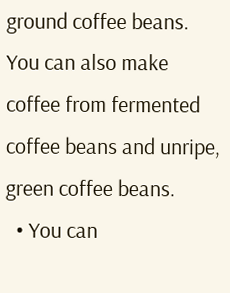ground coffee beans. You can also make coffee from fermented coffee beans and unripe, green coffee beans.
  • You can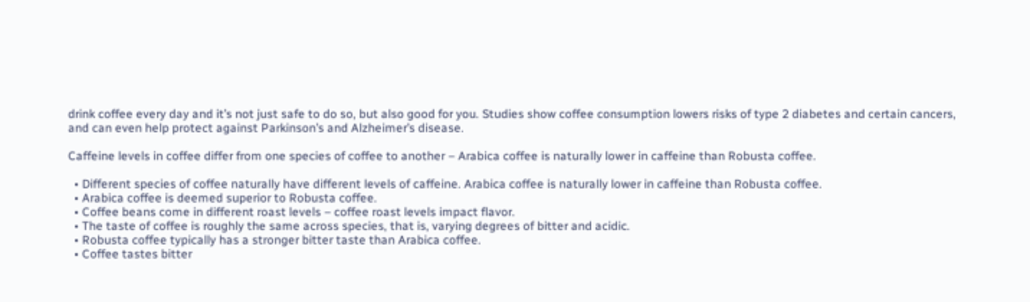drink coffee every day and it’s not just safe to do so, but also good for you. Studies show coffee consumption lowers risks of type 2 diabetes and certain cancers, and can even help protect against Parkinson’s and Alzheimer’s disease.

Caffeine levels in coffee differ from one species of coffee to another – Arabica coffee is naturally lower in caffeine than Robusta coffee.

  • Different species of coffee naturally have different levels of caffeine. Arabica coffee is naturally lower in caffeine than Robusta coffee.
  • Arabica coffee is deemed superior to Robusta coffee.
  • Coffee beans come in different roast levels – coffee roast levels impact flavor.
  • The taste of coffee is roughly the same across species, that is, varying degrees of bitter and acidic.
  • Robusta coffee typically has a stronger bitter taste than Arabica coffee.
  • Coffee tastes bitter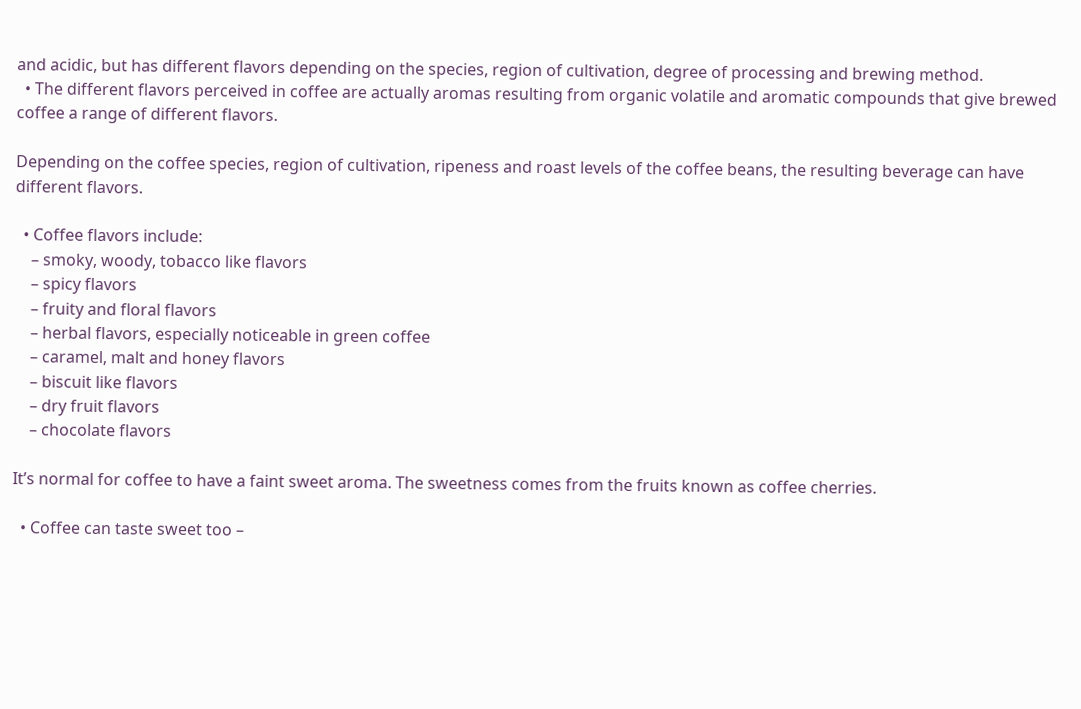and acidic, but has different flavors depending on the species, region of cultivation, degree of processing and brewing method.
  • The different flavors perceived in coffee are actually aromas resulting from organic volatile and aromatic compounds that give brewed coffee a range of different flavors.

Depending on the coffee species, region of cultivation, ripeness and roast levels of the coffee beans, the resulting beverage can have different flavors.

  • Coffee flavors include:
    – smoky, woody, tobacco like flavors
    – spicy flavors
    – fruity and floral flavors
    – herbal flavors, especially noticeable in green coffee
    – caramel, malt and honey flavors
    – biscuit like flavors
    – dry fruit flavors
    – chocolate flavors

It’s normal for coffee to have a faint sweet aroma. The sweetness comes from the fruits known as coffee cherries.

  • Coffee can taste sweet too –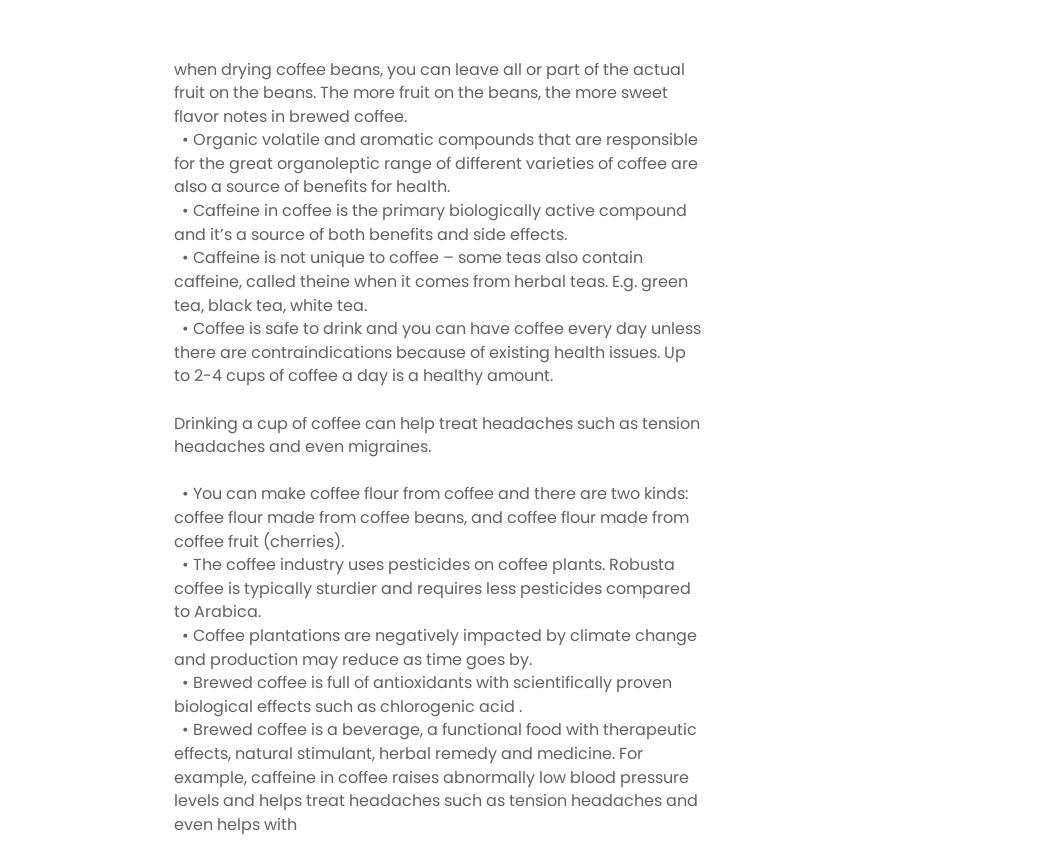when drying coffee beans, you can leave all or part of the actual fruit on the beans. The more fruit on the beans, the more sweet flavor notes in brewed coffee.
  • Organic volatile and aromatic compounds that are responsible for the great organoleptic range of different varieties of coffee are also a source of benefits for health.
  • Caffeine in coffee is the primary biologically active compound and it’s a source of both benefits and side effects.
  • Caffeine is not unique to coffee – some teas also contain caffeine, called theine when it comes from herbal teas. E.g. green tea, black tea, white tea.
  • Coffee is safe to drink and you can have coffee every day unless there are contraindications because of existing health issues. Up to 2-4 cups of coffee a day is a healthy amount.

Drinking a cup of coffee can help treat headaches such as tension headaches and even migraines.

  • You can make coffee flour from coffee and there are two kinds: coffee flour made from coffee beans, and coffee flour made from coffee fruit (cherries).
  • The coffee industry uses pesticides on coffee plants. Robusta coffee is typically sturdier and requires less pesticides compared to Arabica.
  • Coffee plantations are negatively impacted by climate change and production may reduce as time goes by.
  • Brewed coffee is full of antioxidants with scientifically proven biological effects such as chlorogenic acid .
  • Brewed coffee is a beverage, a functional food with therapeutic effects, natural stimulant, herbal remedy and medicine. For example, caffeine in coffee raises abnormally low blood pressure levels and helps treat headaches such as tension headaches and even helps with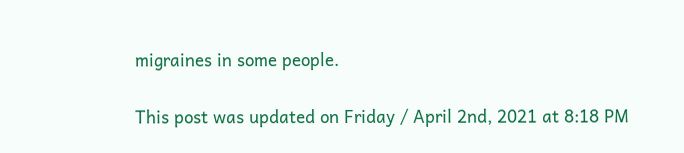migraines in some people.

This post was updated on Friday / April 2nd, 2021 at 8:18 PM